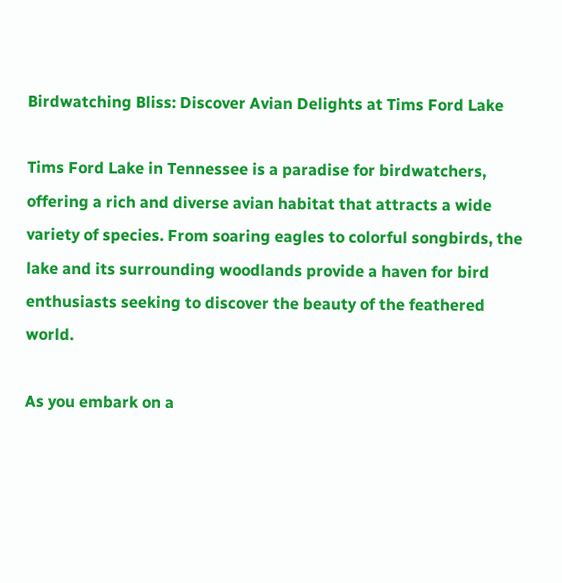Birdwatching Bliss: Discover Avian Delights at Tims Ford Lake

Tims Ford Lake in Tennessee is a paradise for birdwatchers, offering a rich and diverse avian habitat that attracts a wide variety of species. From soaring eagles to colorful songbirds, the lake and its surrounding woodlands provide a haven for bird enthusiasts seeking to discover the beauty of the feathered world.

As you embark on a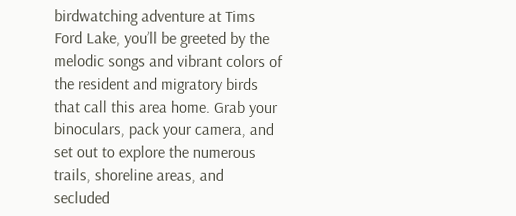birdwatching adventure at Tims Ford Lake, you’ll be greeted by the melodic songs and vibrant colors of the resident and migratory birds that call this area home. Grab your binoculars, pack your camera, and set out to explore the numerous trails, shoreline areas, and secluded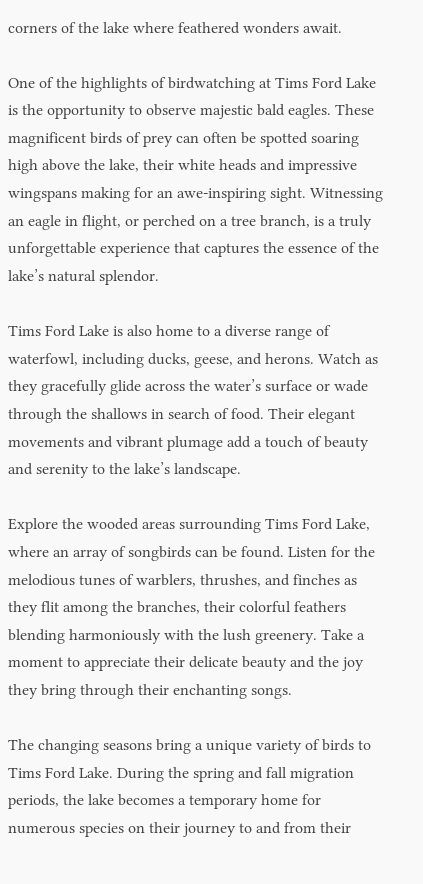corners of the lake where feathered wonders await.

One of the highlights of birdwatching at Tims Ford Lake is the opportunity to observe majestic bald eagles. These magnificent birds of prey can often be spotted soaring high above the lake, their white heads and impressive wingspans making for an awe-inspiring sight. Witnessing an eagle in flight, or perched on a tree branch, is a truly unforgettable experience that captures the essence of the lake’s natural splendor.

Tims Ford Lake is also home to a diverse range of waterfowl, including ducks, geese, and herons. Watch as they gracefully glide across the water’s surface or wade through the shallows in search of food. Their elegant movements and vibrant plumage add a touch of beauty and serenity to the lake’s landscape.

Explore the wooded areas surrounding Tims Ford Lake, where an array of songbirds can be found. Listen for the melodious tunes of warblers, thrushes, and finches as they flit among the branches, their colorful feathers blending harmoniously with the lush greenery. Take a moment to appreciate their delicate beauty and the joy they bring through their enchanting songs.

The changing seasons bring a unique variety of birds to Tims Ford Lake. During the spring and fall migration periods, the lake becomes a temporary home for numerous species on their journey to and from their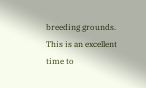breeding grounds. This is an excellent time to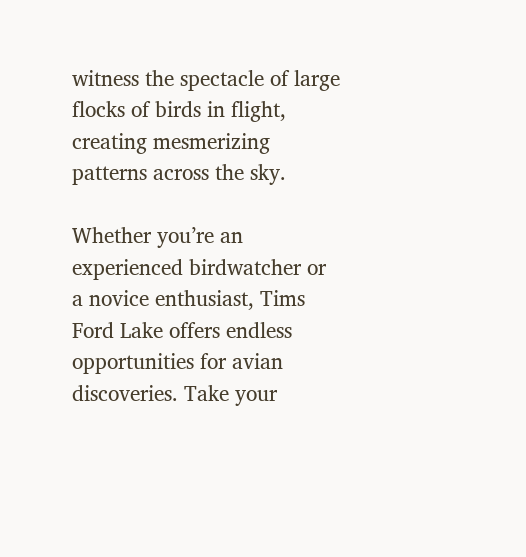witness the spectacle of large flocks of birds in flight, creating mesmerizing patterns across the sky.

Whether you’re an experienced birdwatcher or a novice enthusiast, Tims Ford Lake offers endless opportunities for avian discoveries. Take your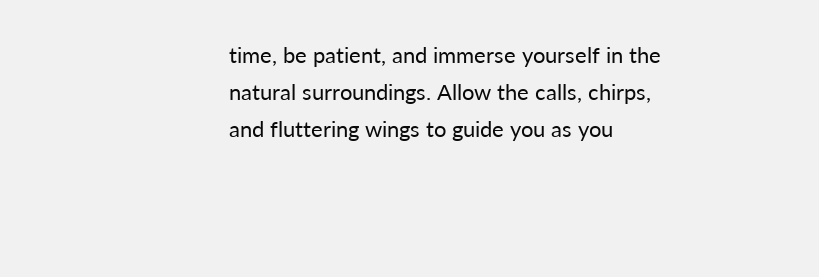time, be patient, and immerse yourself in the natural surroundings. Allow the calls, chirps, and fluttering wings to guide you as you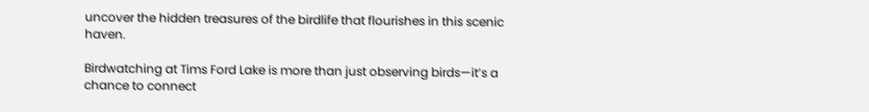uncover the hidden treasures of the birdlife that flourishes in this scenic haven.

Birdwatching at Tims Ford Lake is more than just observing birds—it’s a chance to connect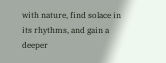with nature, find solace in its rhythms, and gain a deeper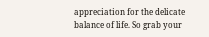appreciation for the delicate balance of life. So grab your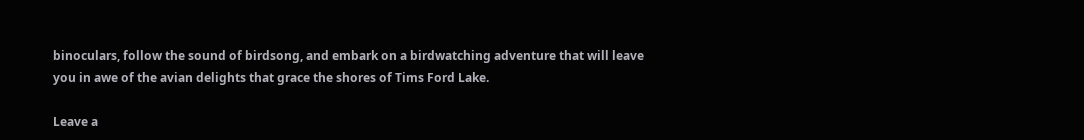binoculars, follow the sound of birdsong, and embark on a birdwatching adventure that will leave you in awe of the avian delights that grace the shores of Tims Ford Lake.

Leave a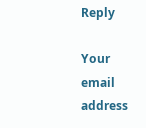Reply

Your email address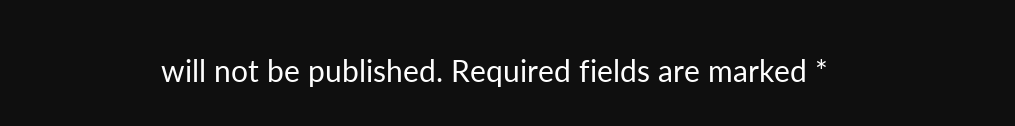will not be published. Required fields are marked *